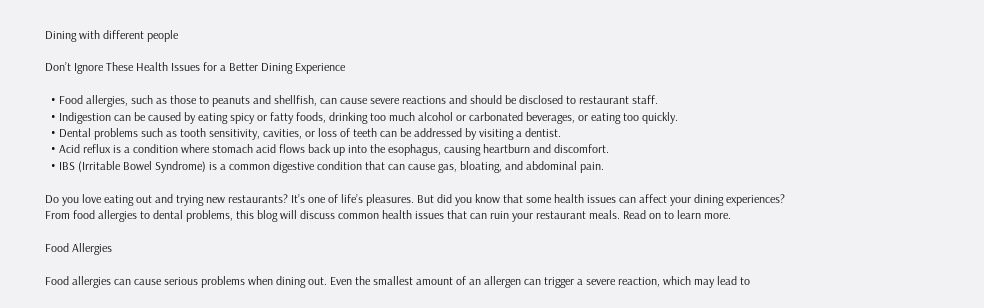Dining with different people

Don’t Ignore These Health Issues for a Better Dining Experience

  • Food allergies, such as those to peanuts and shellfish, can cause severe reactions and should be disclosed to restaurant staff.
  • Indigestion can be caused by eating spicy or fatty foods, drinking too much alcohol or carbonated beverages, or eating too quickly.
  • Dental problems such as tooth sensitivity, cavities, or loss of teeth can be addressed by visiting a dentist.
  • Acid reflux is a condition where stomach acid flows back up into the esophagus, causing heartburn and discomfort.
  • IBS (Irritable Bowel Syndrome) is a common digestive condition that can cause gas, bloating, and abdominal pain.

Do you love eating out and trying new restaurants? It’s one of life’s pleasures. But did you know that some health issues can affect your dining experiences? From food allergies to dental problems, this blog will discuss common health issues that can ruin your restaurant meals. Read on to learn more.

Food Allergies

Food allergies can cause serious problems when dining out. Even the smallest amount of an allergen can trigger a severe reaction, which may lead to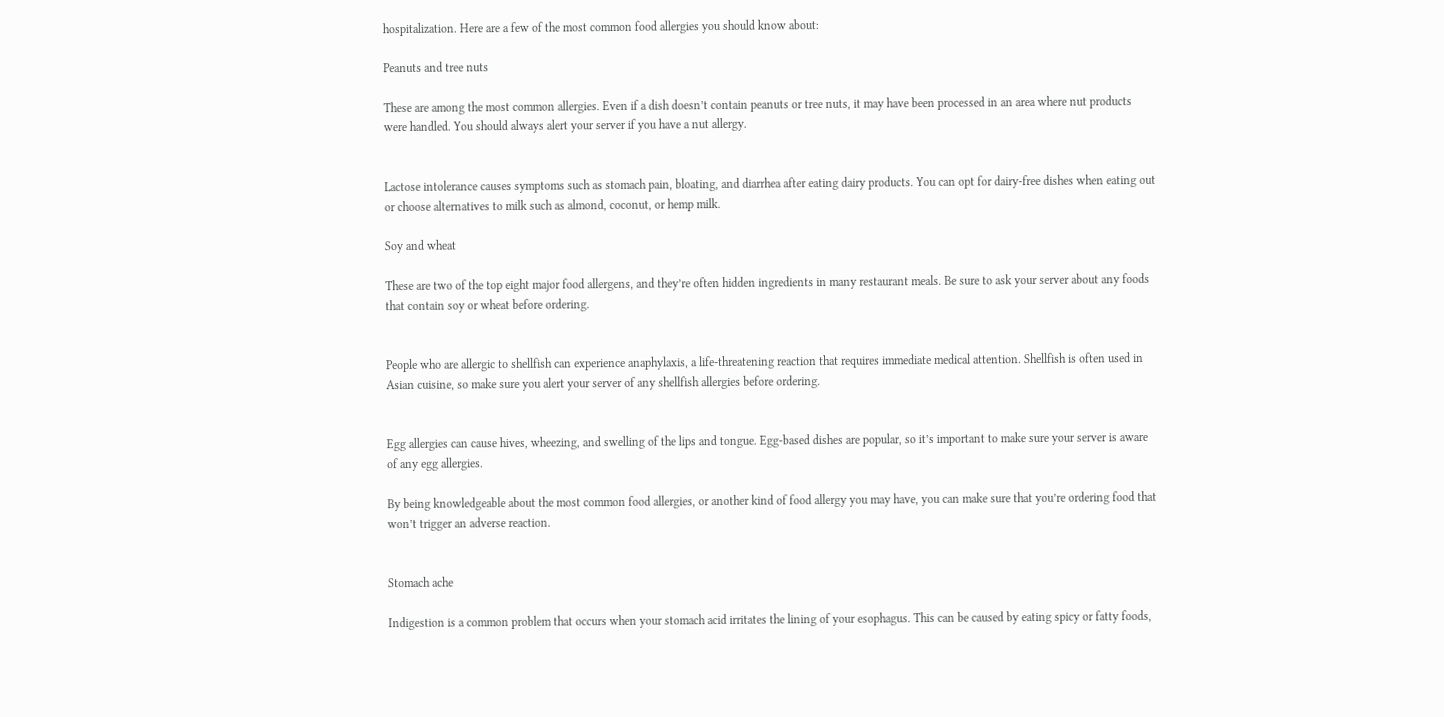hospitalization. Here are a few of the most common food allergies you should know about:

Peanuts and tree nuts

These are among the most common allergies. Even if a dish doesn’t contain peanuts or tree nuts, it may have been processed in an area where nut products were handled. You should always alert your server if you have a nut allergy.


Lactose intolerance causes symptoms such as stomach pain, bloating, and diarrhea after eating dairy products. You can opt for dairy-free dishes when eating out or choose alternatives to milk such as almond, coconut, or hemp milk.

Soy and wheat

These are two of the top eight major food allergens, and they’re often hidden ingredients in many restaurant meals. Be sure to ask your server about any foods that contain soy or wheat before ordering.


People who are allergic to shellfish can experience anaphylaxis, a life-threatening reaction that requires immediate medical attention. Shellfish is often used in Asian cuisine, so make sure you alert your server of any shellfish allergies before ordering.


Egg allergies can cause hives, wheezing, and swelling of the lips and tongue. Egg-based dishes are popular, so it’s important to make sure your server is aware of any egg allergies.

By being knowledgeable about the most common food allergies, or another kind of food allergy you may have, you can make sure that you’re ordering food that won’t trigger an adverse reaction.


Stomach ache

Indigestion is a common problem that occurs when your stomach acid irritates the lining of your esophagus. This can be caused by eating spicy or fatty foods,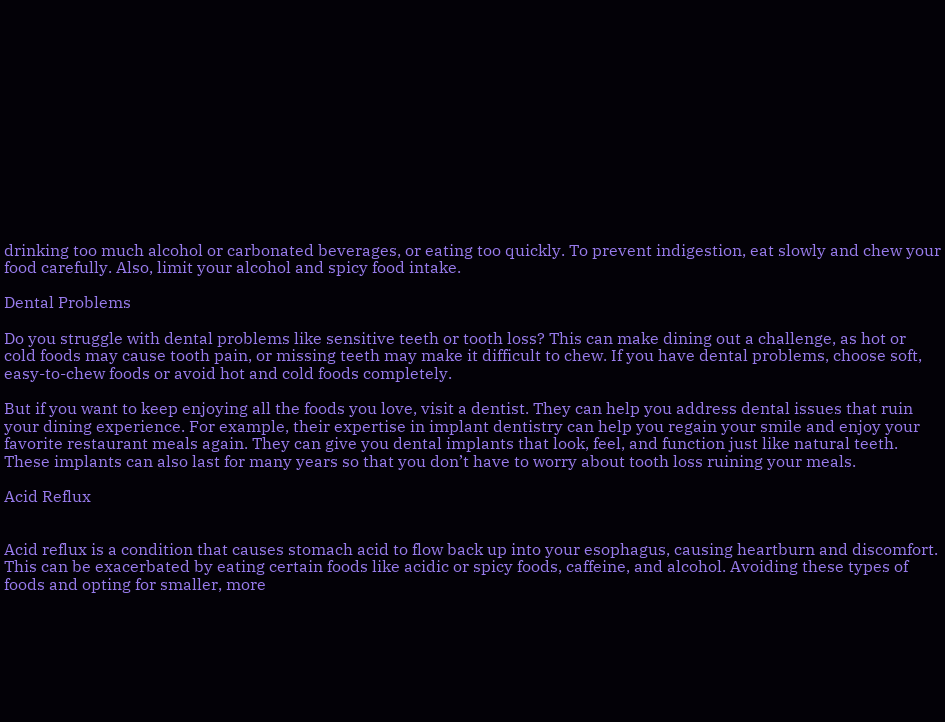drinking too much alcohol or carbonated beverages, or eating too quickly. To prevent indigestion, eat slowly and chew your food carefully. Also, limit your alcohol and spicy food intake.

Dental Problems

Do you struggle with dental problems like sensitive teeth or tooth loss? This can make dining out a challenge, as hot or cold foods may cause tooth pain, or missing teeth may make it difficult to chew. If you have dental problems, choose soft, easy-to-chew foods or avoid hot and cold foods completely.

But if you want to keep enjoying all the foods you love, visit a dentist. They can help you address dental issues that ruin your dining experience. For example, their expertise in implant dentistry can help you regain your smile and enjoy your favorite restaurant meals again. They can give you dental implants that look, feel, and function just like natural teeth. These implants can also last for many years so that you don’t have to worry about tooth loss ruining your meals.

Acid Reflux


Acid reflux is a condition that causes stomach acid to flow back up into your esophagus, causing heartburn and discomfort. This can be exacerbated by eating certain foods like acidic or spicy foods, caffeine, and alcohol. Avoiding these types of foods and opting for smaller, more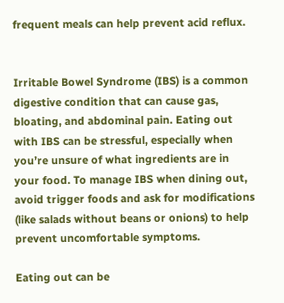frequent meals can help prevent acid reflux.


Irritable Bowel Syndrome (IBS) is a common digestive condition that can cause gas, bloating, and abdominal pain. Eating out with IBS can be stressful, especially when you’re unsure of what ingredients are in your food. To manage IBS when dining out, avoid trigger foods and ask for modifications (like salads without beans or onions) to help prevent uncomfortable symptoms.

Eating out can be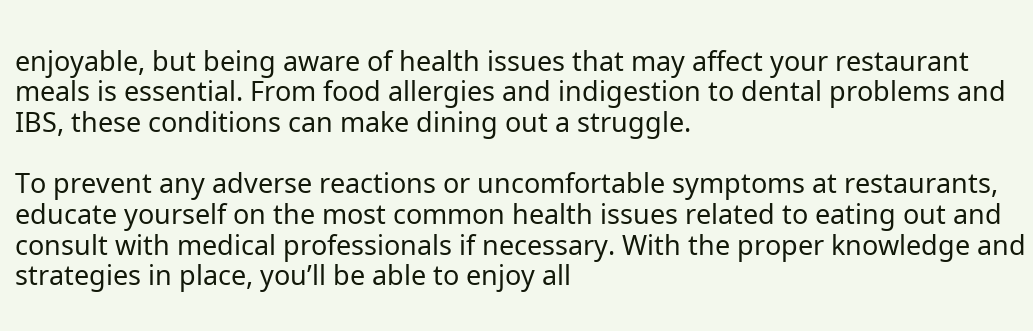enjoyable, but being aware of health issues that may affect your restaurant meals is essential. From food allergies and indigestion to dental problems and IBS, these conditions can make dining out a struggle.

To prevent any adverse reactions or uncomfortable symptoms at restaurants, educate yourself on the most common health issues related to eating out and consult with medical professionals if necessary. With the proper knowledge and strategies in place, you’ll be able to enjoy all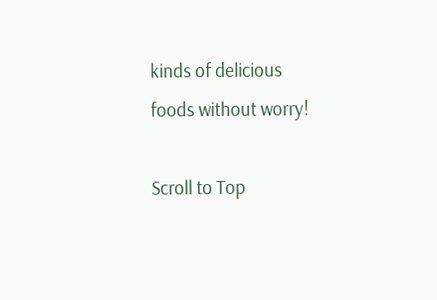kinds of delicious foods without worry!

Scroll to Top